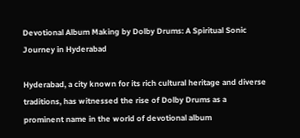Devotional Album Making by Dolby Drums: A Spiritual Sonic Journey in Hyderabad

Hyderabad, a city known for its rich cultural heritage and diverse traditions, has witnessed the rise of Dolby Drums as a prominent name in the world of devotional album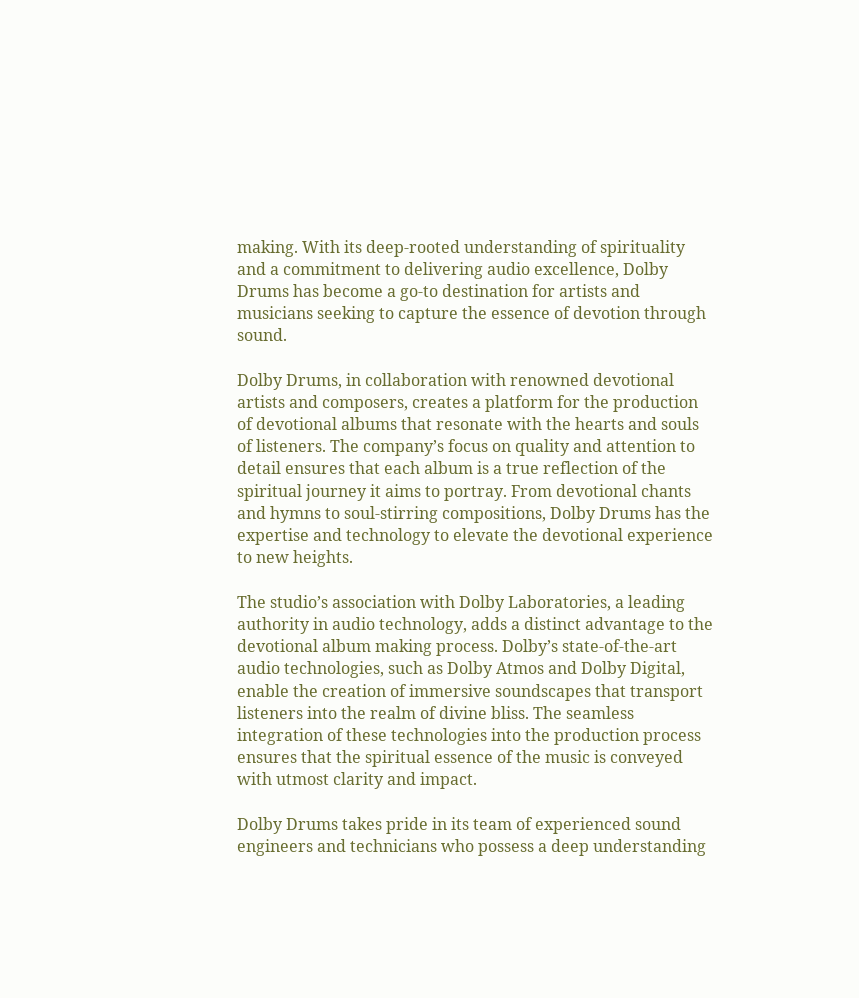making. With its deep-rooted understanding of spirituality and a commitment to delivering audio excellence, Dolby Drums has become a go-to destination for artists and musicians seeking to capture the essence of devotion through sound.

Dolby Drums, in collaboration with renowned devotional artists and composers, creates a platform for the production of devotional albums that resonate with the hearts and souls of listeners. The company’s focus on quality and attention to detail ensures that each album is a true reflection of the spiritual journey it aims to portray. From devotional chants and hymns to soul-stirring compositions, Dolby Drums has the expertise and technology to elevate the devotional experience to new heights.

The studio’s association with Dolby Laboratories, a leading authority in audio technology, adds a distinct advantage to the devotional album making process. Dolby’s state-of-the-art audio technologies, such as Dolby Atmos and Dolby Digital, enable the creation of immersive soundscapes that transport listeners into the realm of divine bliss. The seamless integration of these technologies into the production process ensures that the spiritual essence of the music is conveyed with utmost clarity and impact.

Dolby Drums takes pride in its team of experienced sound engineers and technicians who possess a deep understanding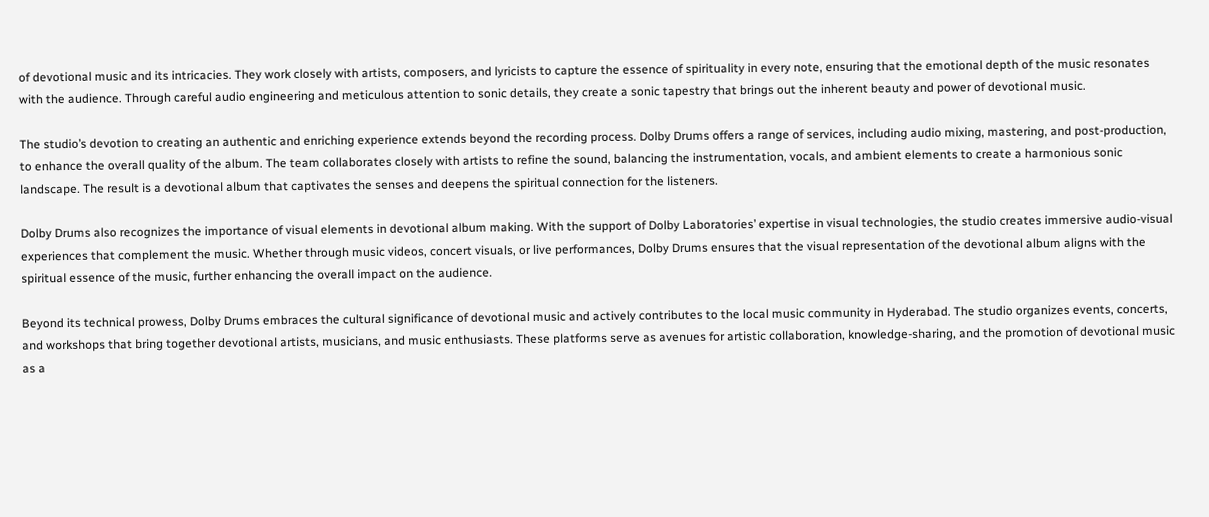of devotional music and its intricacies. They work closely with artists, composers, and lyricists to capture the essence of spirituality in every note, ensuring that the emotional depth of the music resonates with the audience. Through careful audio engineering and meticulous attention to sonic details, they create a sonic tapestry that brings out the inherent beauty and power of devotional music.

The studio’s devotion to creating an authentic and enriching experience extends beyond the recording process. Dolby Drums offers a range of services, including audio mixing, mastering, and post-production, to enhance the overall quality of the album. The team collaborates closely with artists to refine the sound, balancing the instrumentation, vocals, and ambient elements to create a harmonious sonic landscape. The result is a devotional album that captivates the senses and deepens the spiritual connection for the listeners.

Dolby Drums also recognizes the importance of visual elements in devotional album making. With the support of Dolby Laboratories’ expertise in visual technologies, the studio creates immersive audio-visual experiences that complement the music. Whether through music videos, concert visuals, or live performances, Dolby Drums ensures that the visual representation of the devotional album aligns with the spiritual essence of the music, further enhancing the overall impact on the audience.

Beyond its technical prowess, Dolby Drums embraces the cultural significance of devotional music and actively contributes to the local music community in Hyderabad. The studio organizes events, concerts, and workshops that bring together devotional artists, musicians, and music enthusiasts. These platforms serve as avenues for artistic collaboration, knowledge-sharing, and the promotion of devotional music as a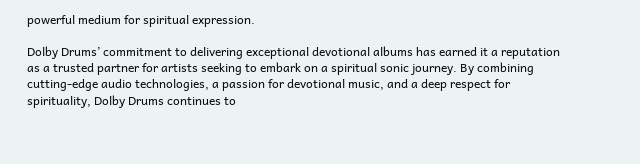powerful medium for spiritual expression.

Dolby Drums’ commitment to delivering exceptional devotional albums has earned it a reputation as a trusted partner for artists seeking to embark on a spiritual sonic journey. By combining cutting-edge audio technologies, a passion for devotional music, and a deep respect for spirituality, Dolby Drums continues to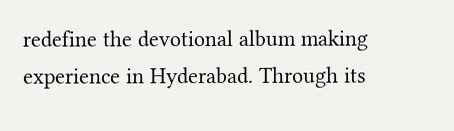redefine the devotional album making experience in Hyderabad. Through its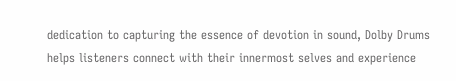dedication to capturing the essence of devotion in sound, Dolby Drums helps listeners connect with their innermost selves and experience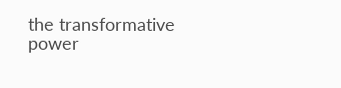the transformative power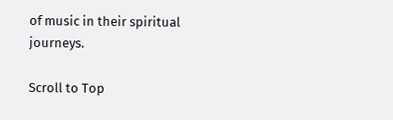of music in their spiritual journeys.

Scroll to Top